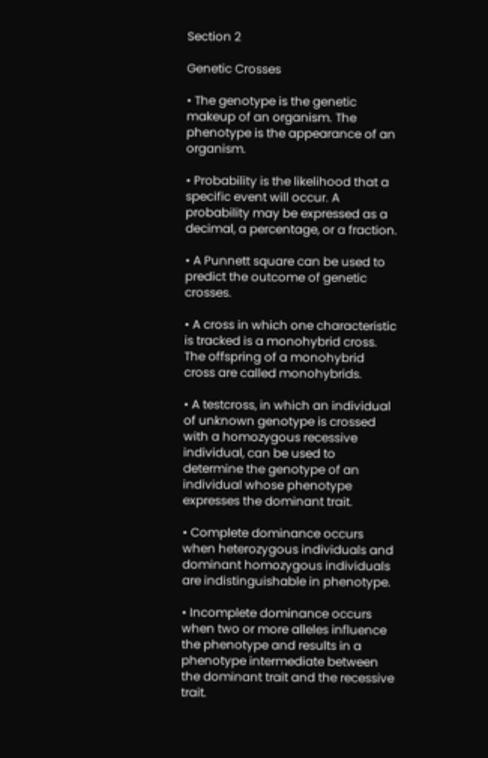Section 2

Genetic Crosses

• The genotype is the genetic makeup of an organism. The phenotype is the appearance of an organism.

• Probability is the likelihood that a specific event will occur. A probability may be expressed as a decimal, a percentage, or a fraction.

• A Punnett square can be used to predict the outcome of genetic crosses.

• A cross in which one characteristic is tracked is a monohybrid cross. The offspring of a monohybrid cross are called monohybrids.

• A testcross, in which an individual of unknown genotype is crossed with a homozygous recessive individual, can be used to determine the genotype of an individual whose phenotype expresses the dominant trait.

• Complete dominance occurs when heterozygous individuals and dominant homozygous individuals are indistinguishable in phenotype.

• Incomplete dominance occurs when two or more alleles influence the phenotype and results in a phenotype intermediate between the dominant trait and the recessive trait.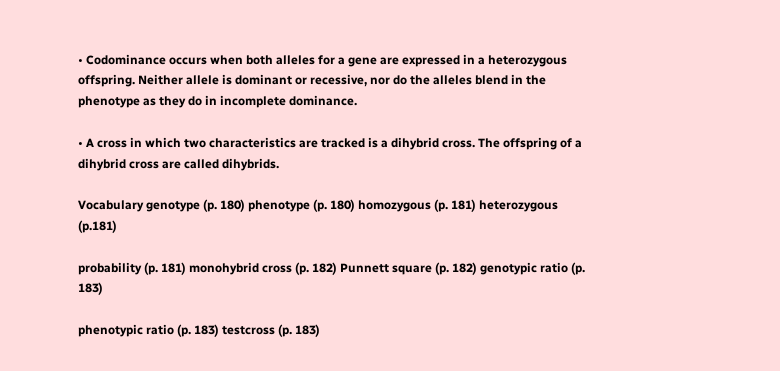• Codominance occurs when both alleles for a gene are expressed in a heterozygous offspring. Neither allele is dominant or recessive, nor do the alleles blend in the phenotype as they do in incomplete dominance.

• A cross in which two characteristics are tracked is a dihybrid cross. The offspring of a dihybrid cross are called dihybrids.

Vocabulary genotype (p. 180) phenotype (p. 180) homozygous (p. 181) heterozygous (p.181)

probability (p. 181) monohybrid cross (p. 182) Punnett square (p. 182) genotypic ratio (p. 183)

phenotypic ratio (p. 183) testcross (p. 183)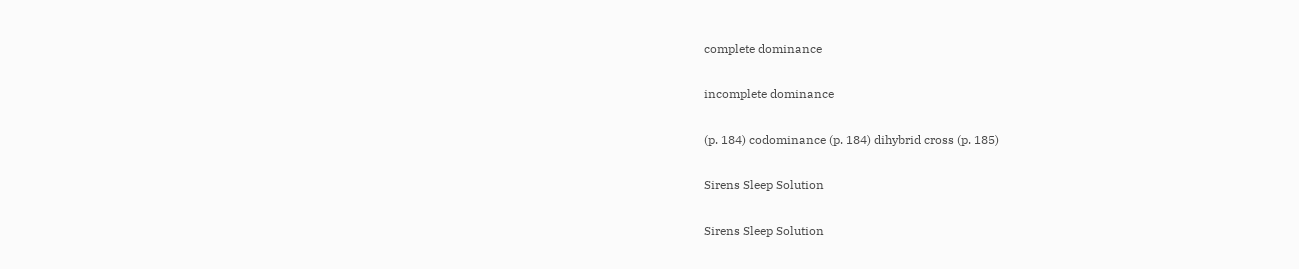complete dominance

incomplete dominance

(p. 184) codominance (p. 184) dihybrid cross (p. 185)

Sirens Sleep Solution

Sirens Sleep Solution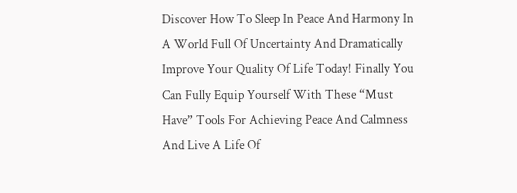Discover How To Sleep In Peace And Harmony In A World Full Of Uncertainty And Dramatically Improve Your Quality Of Life Today! Finally You Can Fully Equip Yourself With These “Must Have” Tools For Achieving Peace And Calmness And Live A Life Of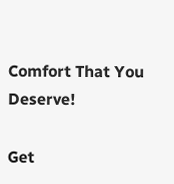Comfort That You Deserve!

Get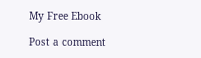My Free Ebook

Post a comment